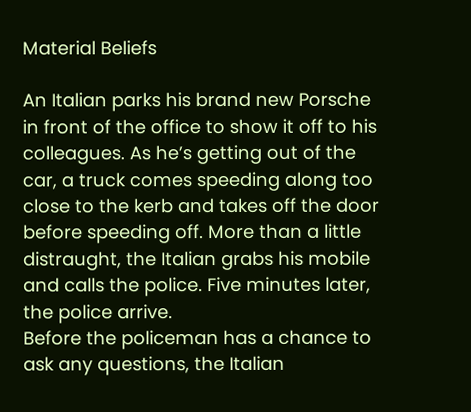Material Beliefs

An Italian parks his brand new Porsche in front of the office to show it off to his colleagues. As he’s getting out of the car, a truck comes speeding along too close to the kerb and takes off the door before speeding off. More than a little distraught, the Italian grabs his mobile and calls the police. Five minutes later, the police arrive.
Before the policeman has a chance to ask any questions, the Italian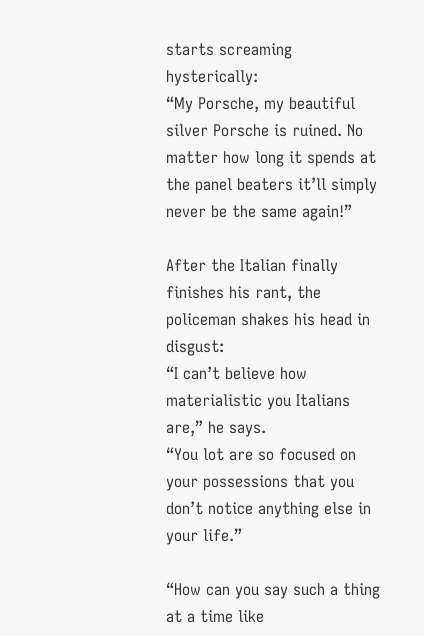starts screaming hysterically:
“My Porsche, my beautiful silver Porsche is ruined. No matter how long it spends at the panel beaters it’ll simply never be the same again!”

After the Italian finally finishes his rant, the policeman shakes his head in disgust:
“I can’t believe how materialistic you Italians are,” he says.
“You lot are so focused on your possessions that you don’t notice anything else in your life.”

“How can you say such a thing at a time like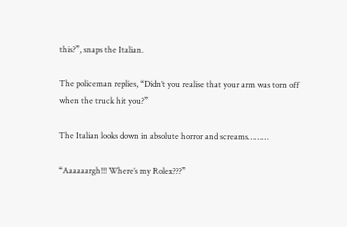this?”, snaps the Italian.

The policeman replies, “Didn’t you realise that your arm was torn off when the truck hit you?”

The Italian looks down in absolute horror and screams………

“Aaaaaargh!!! Where’s my Rolex???”